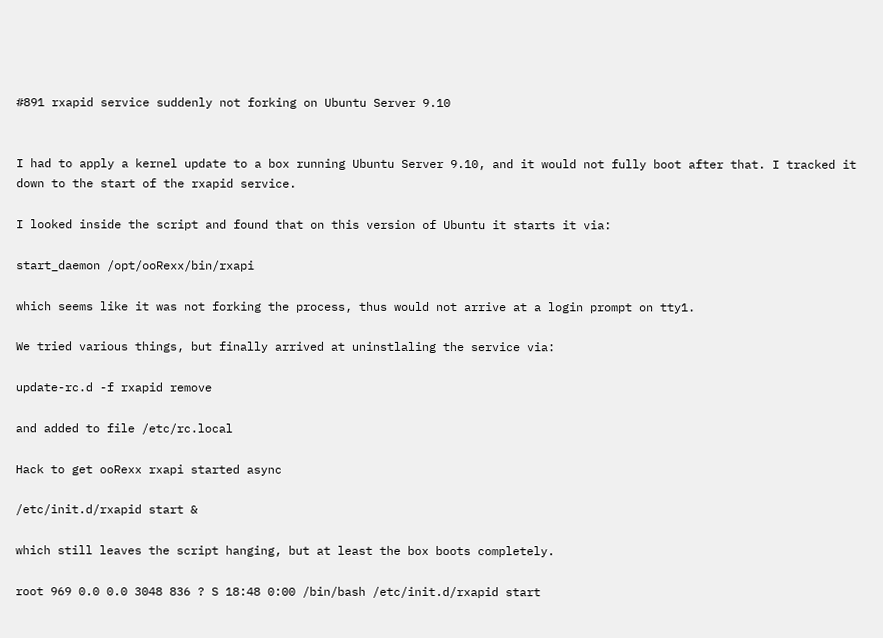#891 rxapid service suddenly not forking on Ubuntu Server 9.10


I had to apply a kernel update to a box running Ubuntu Server 9.10, and it would not fully boot after that. I tracked it down to the start of the rxapid service.

I looked inside the script and found that on this version of Ubuntu it starts it via:

start_daemon /opt/ooRexx/bin/rxapi

which seems like it was not forking the process, thus would not arrive at a login prompt on tty1.

We tried various things, but finally arrived at uninstlaling the service via:

update-rc.d -f rxapid remove

and added to file /etc/rc.local

Hack to get ooRexx rxapi started async

/etc/init.d/rxapid start &

which still leaves the script hanging, but at least the box boots completely.

root 969 0.0 0.0 3048 836 ? S 18:48 0:00 /bin/bash /etc/init.d/rxapid start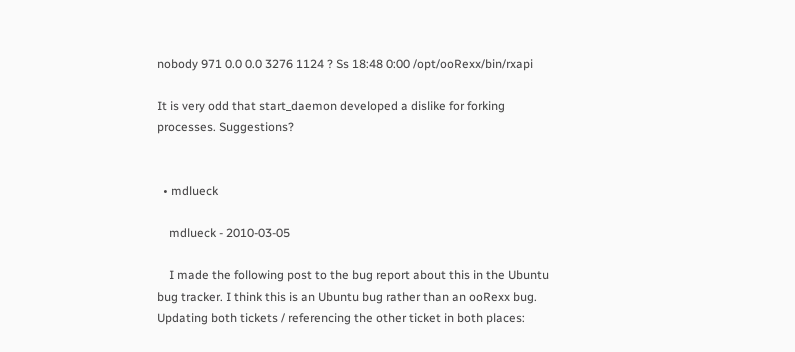nobody 971 0.0 0.0 3276 1124 ? Ss 18:48 0:00 /opt/ooRexx/bin/rxapi

It is very odd that start_daemon developed a dislike for forking processes. Suggestions?


  • mdlueck

    mdlueck - 2010-03-05

    I made the following post to the bug report about this in the Ubuntu bug tracker. I think this is an Ubuntu bug rather than an ooRexx bug. Updating both tickets / referencing the other ticket in both places: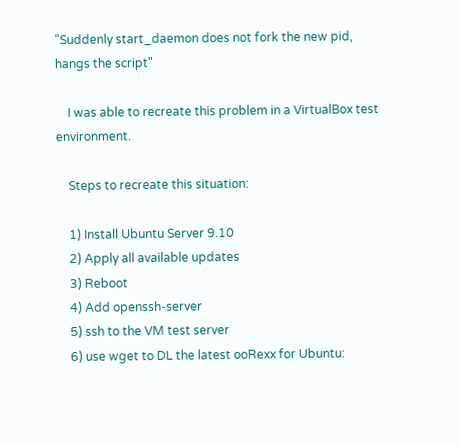"Suddenly start_daemon does not fork the new pid, hangs the script"

    I was able to recreate this problem in a VirtualBox test environment.

    Steps to recreate this situation:

    1) Install Ubuntu Server 9.10
    2) Apply all available updates
    3) Reboot
    4) Add openssh-server
    5) ssh to the VM test server
    6) use wget to DL the latest ooRexx for Ubuntu: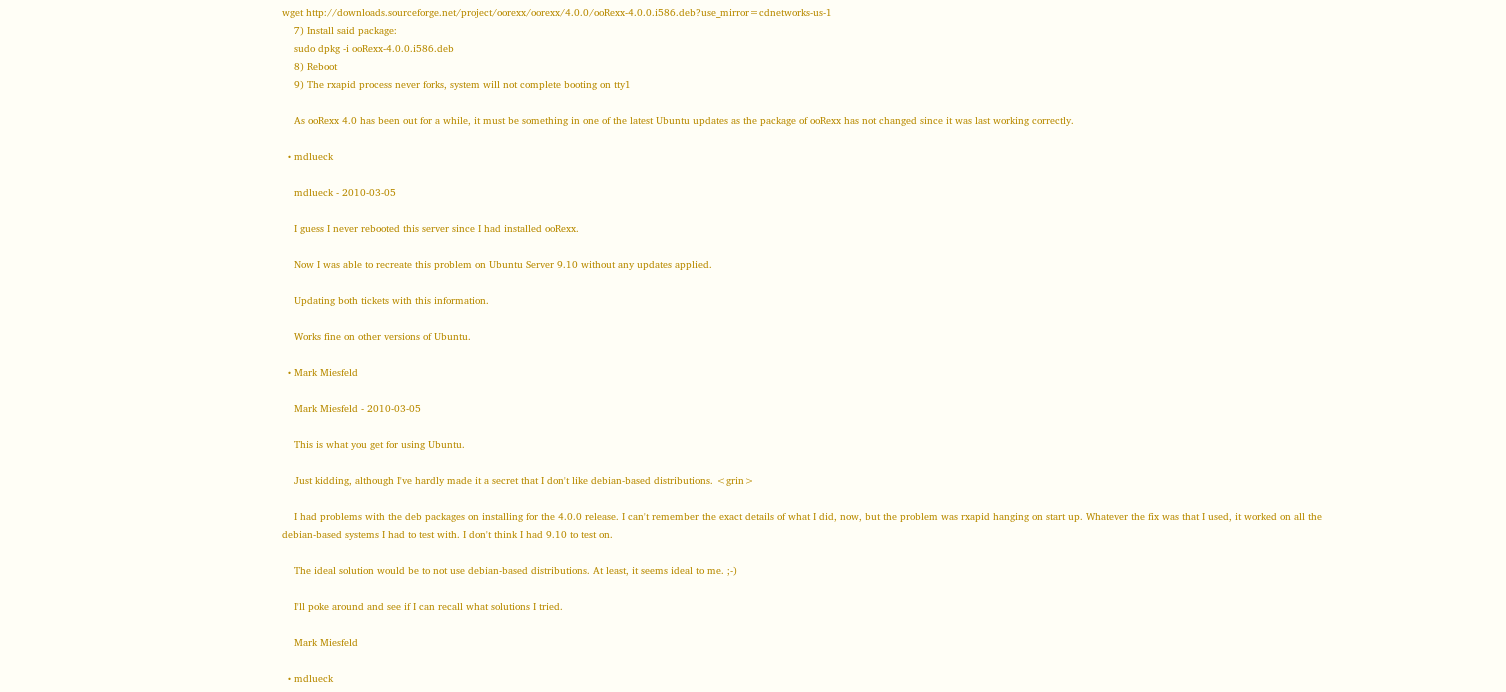wget http://downloads.sourceforge.net/project/oorexx/oorexx/4.0.0/ooRexx-4.0.0.i586.deb?use_mirror=cdnetworks-us-1
    7) Install said package:
    sudo dpkg -i ooRexx-4.0.0.i586.deb
    8) Reboot
    9) The rxapid process never forks, system will not complete booting on tty1

    As ooRexx 4.0 has been out for a while, it must be something in one of the latest Ubuntu updates as the package of ooRexx has not changed since it was last working correctly.

  • mdlueck

    mdlueck - 2010-03-05

    I guess I never rebooted this server since I had installed ooRexx.

    Now I was able to recreate this problem on Ubuntu Server 9.10 without any updates applied.

    Updating both tickets with this information.

    Works fine on other versions of Ubuntu.

  • Mark Miesfeld

    Mark Miesfeld - 2010-03-05

    This is what you get for using Ubuntu.

    Just kidding, although I've hardly made it a secret that I don't like debian-based distributions. <grin>

    I had problems with the deb packages on installing for the 4.0.0 release. I can't remember the exact details of what I did, now, but the problem was rxapid hanging on start up. Whatever the fix was that I used, it worked on all the debian-based systems I had to test with. I don't think I had 9.10 to test on.

    The ideal solution would be to not use debian-based distributions. At least, it seems ideal to me. ;-)

    I'll poke around and see if I can recall what solutions I tried.

    Mark Miesfeld

  • mdlueck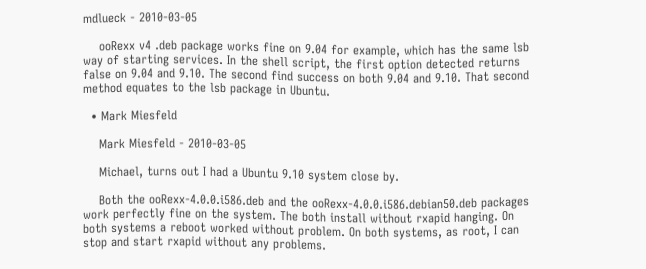mdlueck - 2010-03-05

    ooRexx v4 .deb package works fine on 9.04 for example, which has the same lsb way of starting services. In the shell script, the first option detected returns false on 9.04 and 9.10. The second find success on both 9.04 and 9.10. That second method equates to the lsb package in Ubuntu.

  • Mark Miesfeld

    Mark Miesfeld - 2010-03-05

    Michael, turns out I had a Ubuntu 9.10 system close by.

    Both the ooRexx-4.0.0.i586.deb and the ooRexx-4.0.0.i586.debian50.deb packages work perfectly fine on the system. The both install without rxapid hanging. On both systems a reboot worked without problem. On both systems, as root, I can stop and start rxapid without any problems.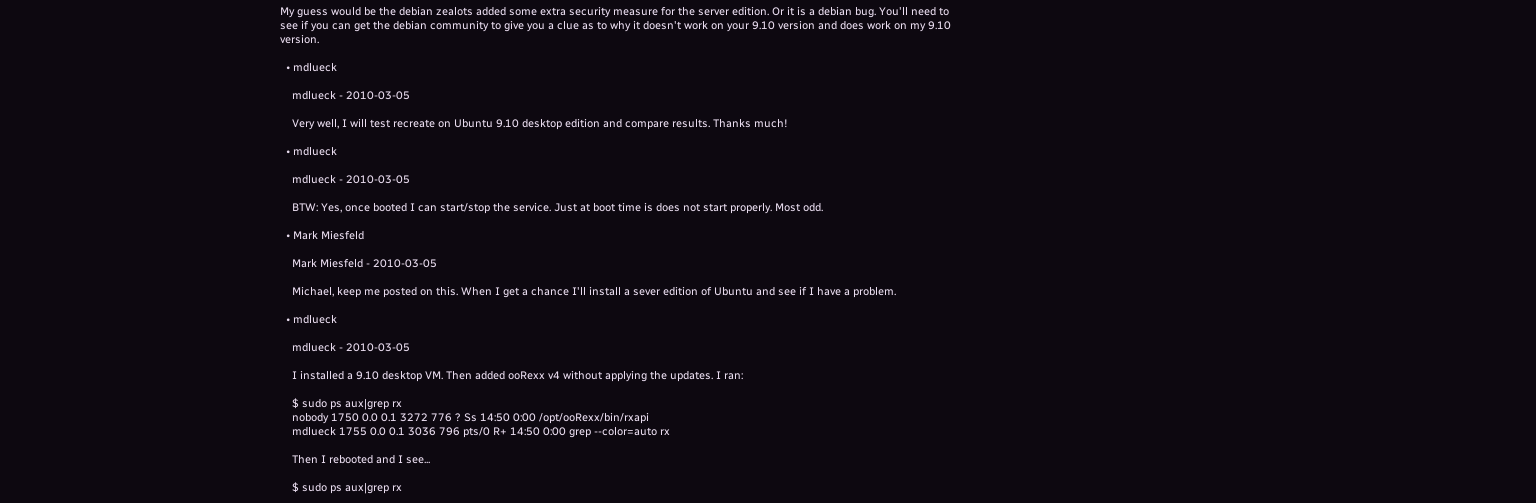My guess would be the debian zealots added some extra security measure for the server edition. Or it is a debian bug. You'll need to see if you can get the debian community to give you a clue as to why it doesn't work on your 9.10 version and does work on my 9.10 version.

  • mdlueck

    mdlueck - 2010-03-05

    Very well, I will test recreate on Ubuntu 9.10 desktop edition and compare results. Thanks much!

  • mdlueck

    mdlueck - 2010-03-05

    BTW: Yes, once booted I can start/stop the service. Just at boot time is does not start properly. Most odd.

  • Mark Miesfeld

    Mark Miesfeld - 2010-03-05

    Michael, keep me posted on this. When I get a chance I'll install a sever edition of Ubuntu and see if I have a problem.

  • mdlueck

    mdlueck - 2010-03-05

    I installed a 9.10 desktop VM. Then added ooRexx v4 without applying the updates. I ran:

    $ sudo ps aux|grep rx
    nobody 1750 0.0 0.1 3272 776 ? Ss 14:50 0:00 /opt/ooRexx/bin/rxapi
    mdlueck 1755 0.0 0.1 3036 796 pts/0 R+ 14:50 0:00 grep --color=auto rx

    Then I rebooted and I see...

    $ sudo ps aux|grep rx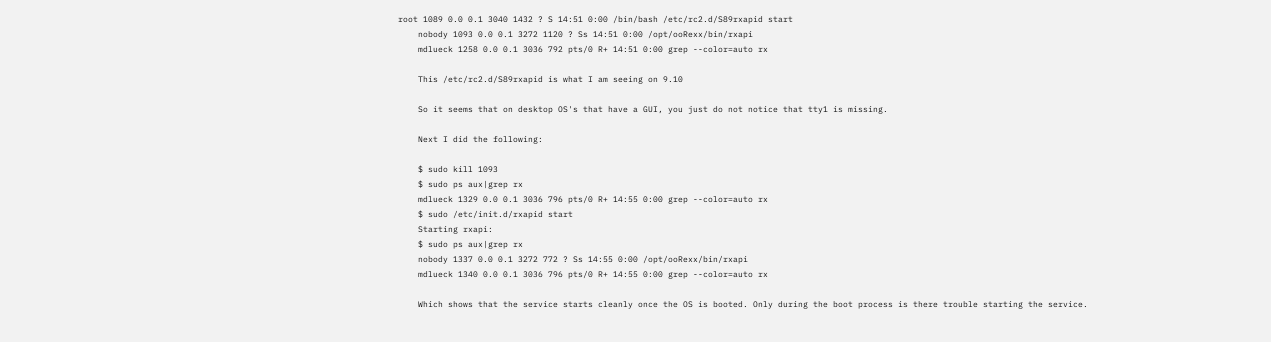root 1089 0.0 0.1 3040 1432 ? S 14:51 0:00 /bin/bash /etc/rc2.d/S89rxapid start
    nobody 1093 0.0 0.1 3272 1120 ? Ss 14:51 0:00 /opt/ooRexx/bin/rxapi
    mdlueck 1258 0.0 0.1 3036 792 pts/0 R+ 14:51 0:00 grep --color=auto rx

    This /etc/rc2.d/S89rxapid is what I am seeing on 9.10

    So it seems that on desktop OS's that have a GUI, you just do not notice that tty1 is missing.

    Next I did the following:

    $ sudo kill 1093
    $ sudo ps aux|grep rx
    mdlueck 1329 0.0 0.1 3036 796 pts/0 R+ 14:55 0:00 grep --color=auto rx
    $ sudo /etc/init.d/rxapid start
    Starting rxapi:
    $ sudo ps aux|grep rx
    nobody 1337 0.0 0.1 3272 772 ? Ss 14:55 0:00 /opt/ooRexx/bin/rxapi
    mdlueck 1340 0.0 0.1 3036 796 pts/0 R+ 14:55 0:00 grep --color=auto rx

    Which shows that the service starts cleanly once the OS is booted. Only during the boot process is there trouble starting the service.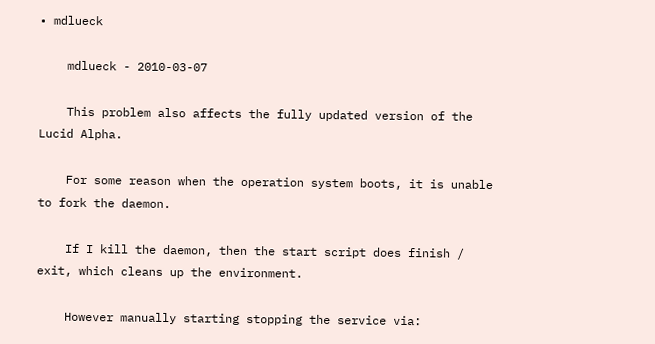• mdlueck

    mdlueck - 2010-03-07

    This problem also affects the fully updated version of the Lucid Alpha.

    For some reason when the operation system boots, it is unable to fork the daemon.

    If I kill the daemon, then the start script does finish / exit, which cleans up the environment.

    However manually starting stopping the service via: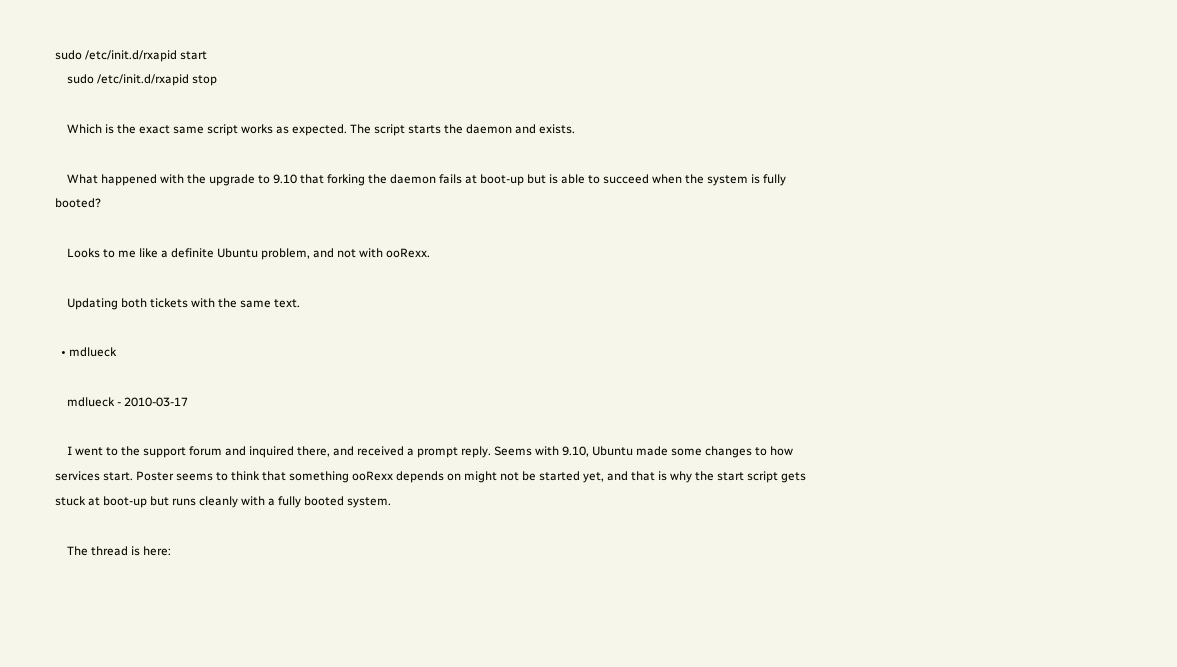sudo /etc/init.d/rxapid start
    sudo /etc/init.d/rxapid stop

    Which is the exact same script works as expected. The script starts the daemon and exists.

    What happened with the upgrade to 9.10 that forking the daemon fails at boot-up but is able to succeed when the system is fully booted?

    Looks to me like a definite Ubuntu problem, and not with ooRexx.

    Updating both tickets with the same text.

  • mdlueck

    mdlueck - 2010-03-17

    I went to the support forum and inquired there, and received a prompt reply. Seems with 9.10, Ubuntu made some changes to how services start. Poster seems to think that something ooRexx depends on might not be started yet, and that is why the start script gets stuck at boot-up but runs cleanly with a fully booted system.

    The thread is here: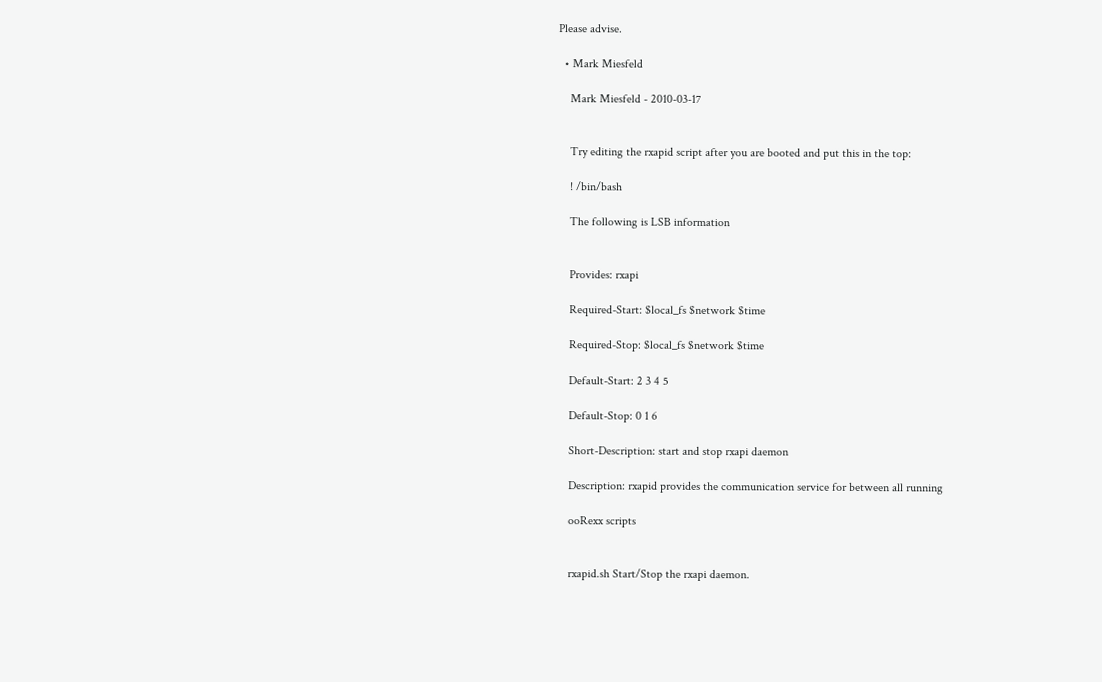Please advise.

  • Mark Miesfeld

    Mark Miesfeld - 2010-03-17


    Try editing the rxapid script after you are booted and put this in the top:

    ! /bin/bash

    The following is LSB information


    Provides: rxapi

    Required-Start: $local_fs $network $time

    Required-Stop: $local_fs $network $time

    Default-Start: 2 3 4 5

    Default-Stop: 0 1 6

    Short-Description: start and stop rxapi daemon

    Description: rxapid provides the communication service for between all running

    ooRexx scripts


    rxapid.sh Start/Stop the rxapi daemon.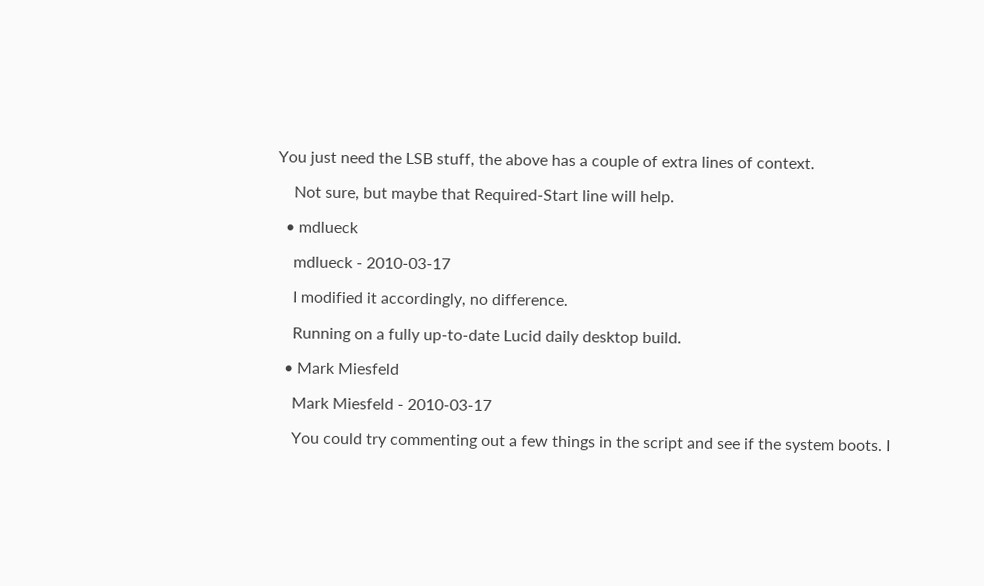You just need the LSB stuff, the above has a couple of extra lines of context.

    Not sure, but maybe that Required-Start line will help.

  • mdlueck

    mdlueck - 2010-03-17

    I modified it accordingly, no difference.

    Running on a fully up-to-date Lucid daily desktop build.

  • Mark Miesfeld

    Mark Miesfeld - 2010-03-17

    You could try commenting out a few things in the script and see if the system boots. I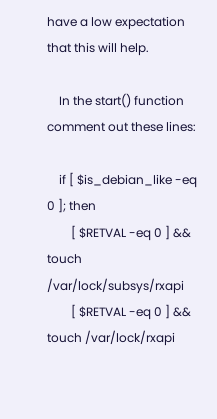have a low expectation that this will help.

    In the start() function comment out these lines:

    if [ $is_debian_like -eq 0 ]; then
        [ $RETVAL -eq 0 ] && touch /var/lock/subsys/rxapi
        [ $RETVAL -eq 0 ] && touch /var/lock/rxapi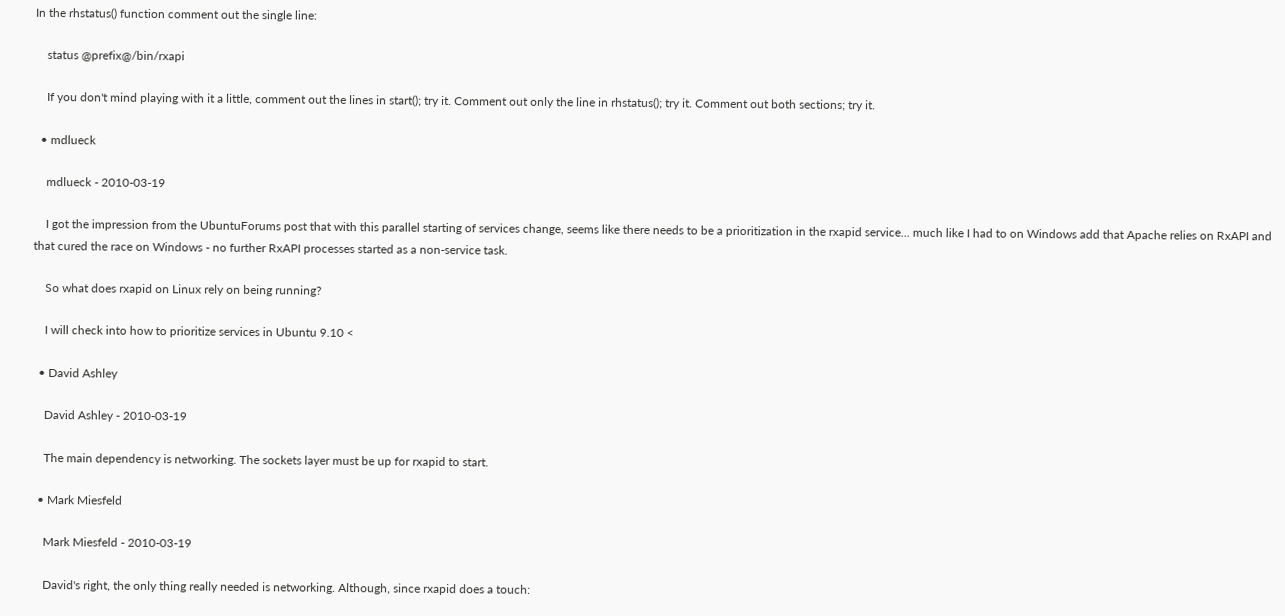In the rhstatus() function comment out the single line:

    status @prefix@/bin/rxapi

    If you don't mind playing with it a little, comment out the lines in start(); try it. Comment out only the line in rhstatus(); try it. Comment out both sections; try it.

  • mdlueck

    mdlueck - 2010-03-19

    I got the impression from the UbuntuForums post that with this parallel starting of services change, seems like there needs to be a prioritization in the rxapid service... much like I had to on Windows add that Apache relies on RxAPI and that cured the race on Windows - no further RxAPI processes started as a non-service task.

    So what does rxapid on Linux rely on being running?

    I will check into how to prioritize services in Ubuntu 9.10 <

  • David Ashley

    David Ashley - 2010-03-19

    The main dependency is networking. The sockets layer must be up for rxapid to start.

  • Mark Miesfeld

    Mark Miesfeld - 2010-03-19

    David's right, the only thing really needed is networking. Although, since rxapid does a touch: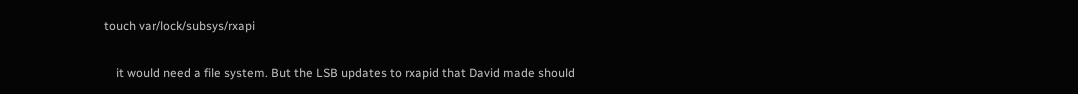touch var/lock/subsys/rxapi

    it would need a file system. But the LSB updates to rxapid that David made should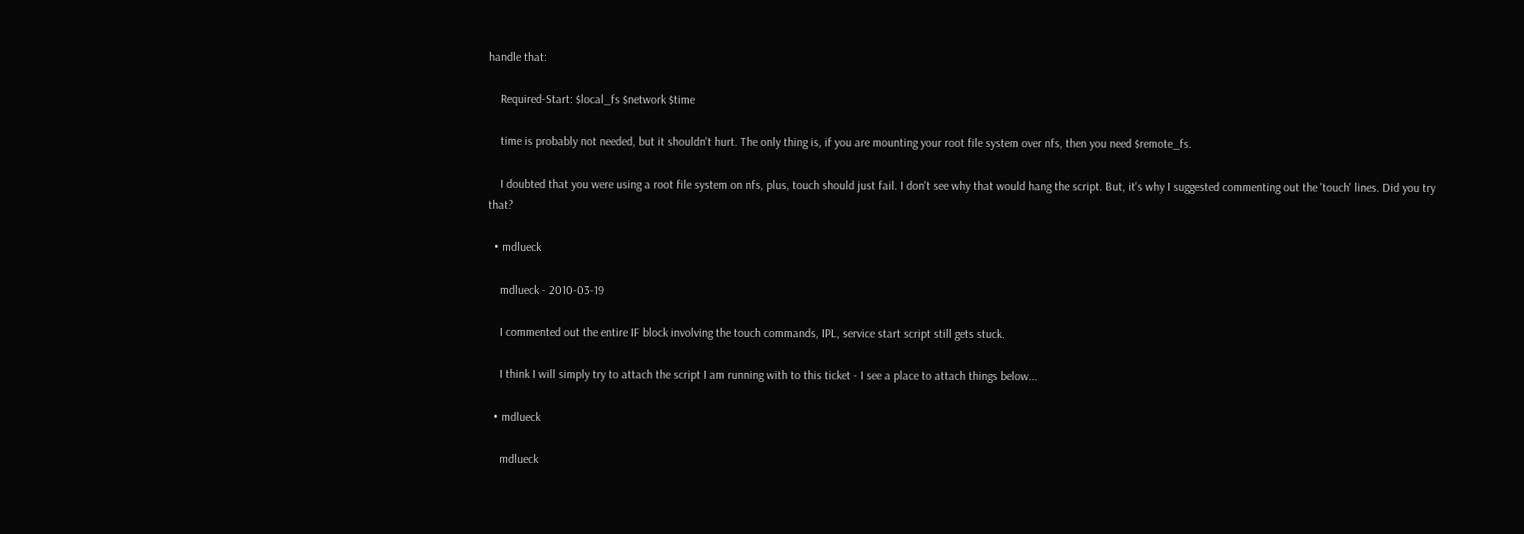handle that:

    Required-Start: $local_fs $network $time

    time is probably not needed, but it shouldn't hurt. The only thing is, if you are mounting your root file system over nfs, then you need $remote_fs.

    I doubted that you were using a root file system on nfs, plus, touch should just fail. I don't see why that would hang the script. But, it's why I suggested commenting out the 'touch' lines. Did you try that?

  • mdlueck

    mdlueck - 2010-03-19

    I commented out the entire IF block involving the touch commands, IPL, service start script still gets stuck.

    I think I will simply try to attach the script I am running with to this ticket - I see a place to attach things below...

  • mdlueck

    mdlueck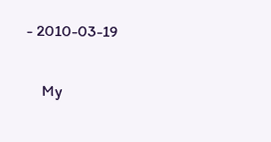- 2010-03-19

    My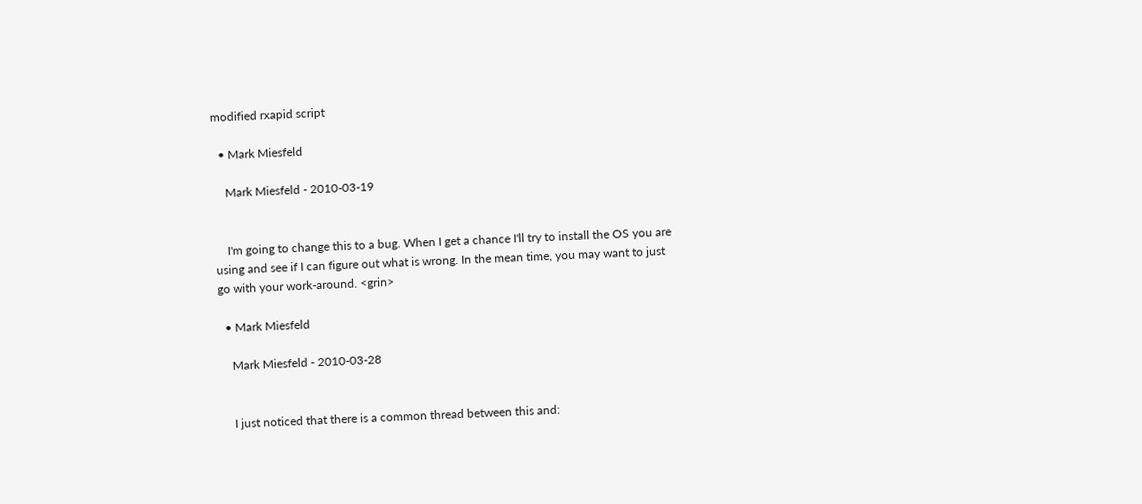modified rxapid script

  • Mark Miesfeld

    Mark Miesfeld - 2010-03-19


    I'm going to change this to a bug. When I get a chance I'll try to install the OS you are using and see if I can figure out what is wrong. In the mean time, you may want to just go with your work-around. <grin>

  • Mark Miesfeld

    Mark Miesfeld - 2010-03-28


    I just noticed that there is a common thread between this and: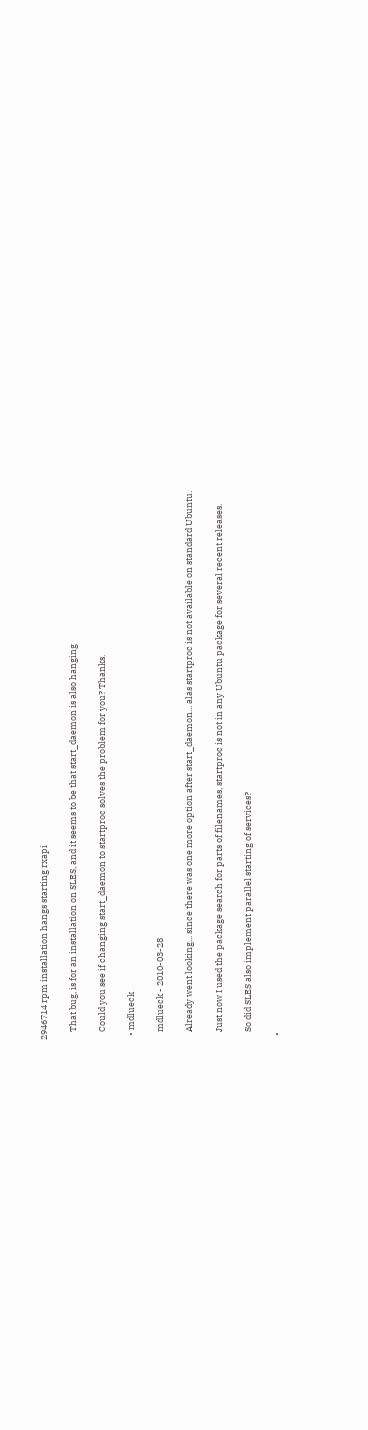2946714 rpm installation hangs starting rxapi

    That bug, is for an installation on SLES, and it seems to be that start_daemon is also hanging

    Could you see if changing start_daemon to startproc solves the problem for you? Thanks.

  • mdlueck

    mdlueck - 2010-03-28

    Already went looking... since there was one more option after start_daemon... alas startproc is not available on standard Ubuntu.

    Just now I used the package search for parts of filenames, startproc is not in any Ubuntu package for several recent releases.

    So did SLES also implement parallel starting of services?

  •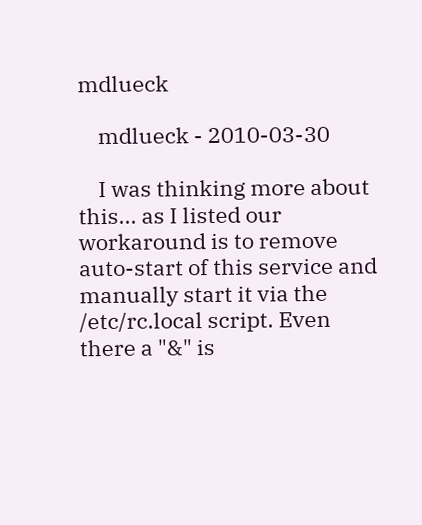mdlueck

    mdlueck - 2010-03-30

    I was thinking more about this... as I listed our workaround is to remove auto-start of this service and manually start it via the /etc/rc.local script. Even there a "&" is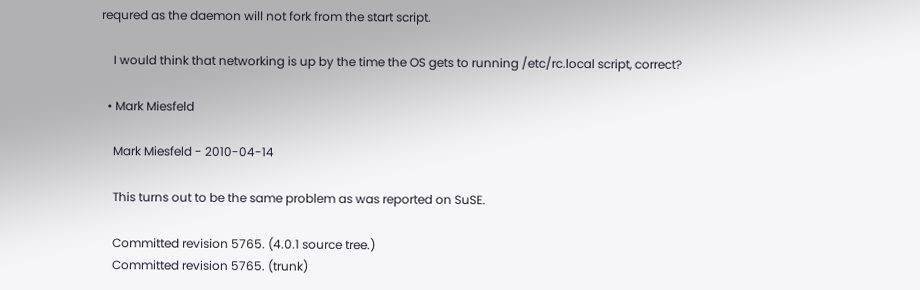requred as the daemon will not fork from the start script.

    I would think that networking is up by the time the OS gets to running /etc/rc.local script, correct?

  • Mark Miesfeld

    Mark Miesfeld - 2010-04-14

    This turns out to be the same problem as was reported on SuSE.

    Committed revision 5765. (4.0.1 source tree.)
    Committed revision 5765. (trunk)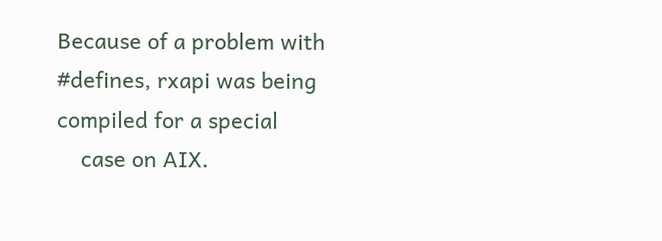Because of a problem with #defines, rxapi was being compiled for a special
    case on AIX.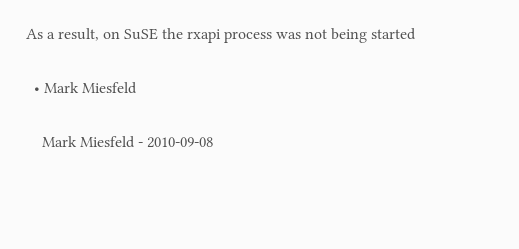As a result, on SuSE the rxapi process was not being started

  • Mark Miesfeld

    Mark Miesfeld - 2010-09-08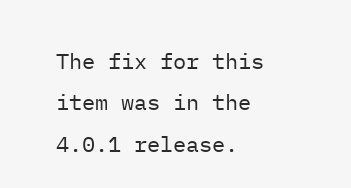The fix for this item was in the 4.0.1 release.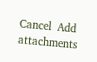Cancel  Add attachments